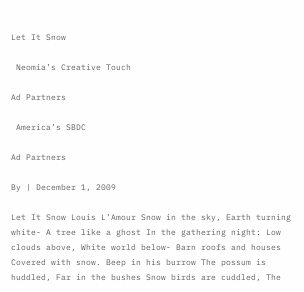Let It Snow

 Neomia’s Creative Touch

Ad Partners

 America’s SBDC

Ad Partners

By | December 1, 2009

Let It Snow Louis L’Amour Snow in the sky, Earth turning white- A tree like a ghost In the gathering night: Low clouds above, White world below- Barn roofs and houses Covered with snow. Beep in his burrow The possum is huddled, Far in the bushes Snow birds are cuddled, The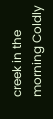creek in the morning Coldly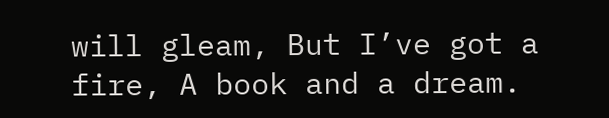will gleam, But I’ve got a fire, A book and a dream.